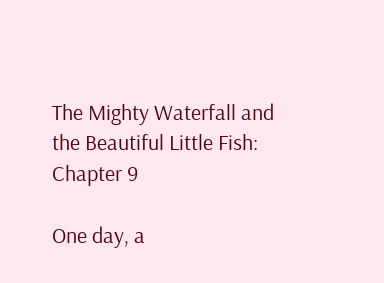The Mighty Waterfall and the Beautiful Little Fish: Chapter 9

One day, a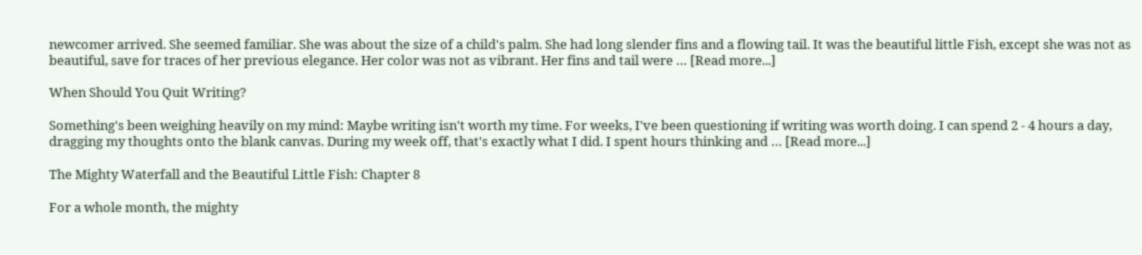newcomer arrived. She seemed familiar. She was about the size of a child's palm. She had long slender fins and a flowing tail. It was the beautiful little Fish, except she was not as beautiful, save for traces of her previous elegance. Her color was not as vibrant. Her fins and tail were … [Read more...]

When Should You Quit Writing?

Something's been weighing heavily on my mind: Maybe writing isn't worth my time. For weeks, I've been questioning if writing was worth doing. I can spend 2 - 4 hours a day, dragging my thoughts onto the blank canvas. During my week off, that's exactly what I did. I spent hours thinking and … [Read more...]

The Mighty Waterfall and the Beautiful Little Fish: Chapter 8

For a whole month, the mighty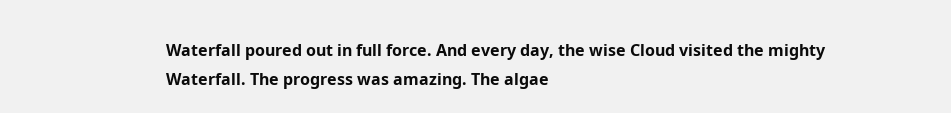Waterfall poured out in full force. And every day, the wise Cloud visited the mighty Waterfall. The progress was amazing. The algae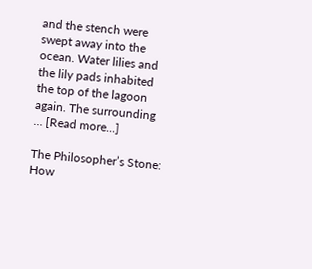and the stench were swept away into the ocean. Water lilies and the lily pads inhabited the top of the lagoon again. The surrounding … [Read more...]

The Philosopher’s Stone: How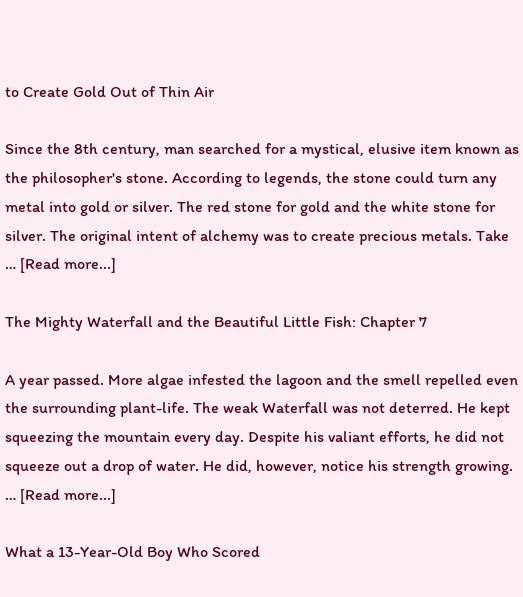to Create Gold Out of Thin Air

Since the 8th century, man searched for a mystical, elusive item known as the philosopher's stone. According to legends, the stone could turn any metal into gold or silver. The red stone for gold and the white stone for silver. The original intent of alchemy was to create precious metals. Take … [Read more...]

The Mighty Waterfall and the Beautiful Little Fish: Chapter 7

A year passed. More algae infested the lagoon and the smell repelled even the surrounding plant-life. The weak Waterfall was not deterred. He kept squeezing the mountain every day. Despite his valiant efforts, he did not squeeze out a drop of water. He did, however, notice his strength growing. … [Read more...]

What a 13-Year-Old Boy Who Scored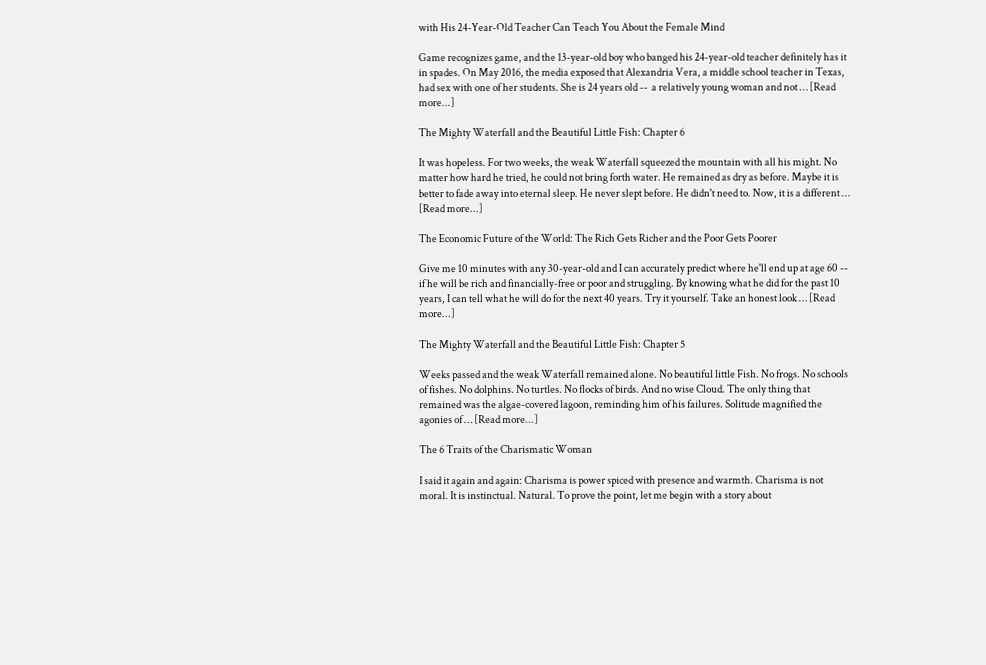with His 24-Year-Old Teacher Can Teach You About the Female Mind

Game recognizes game, and the 13-year-old boy who banged his 24-year-old teacher definitely has it in spades. On May 2016, the media exposed that Alexandria Vera, a middle school teacher in Texas, had sex with one of her students. She is 24 years old --  a relatively young woman and not … [Read more...]

The Mighty Waterfall and the Beautiful Little Fish: Chapter 6

It was hopeless. For two weeks, the weak Waterfall squeezed the mountain with all his might. No matter how hard he tried, he could not bring forth water. He remained as dry as before. Maybe it is better to fade away into eternal sleep. He never slept before. He didn't need to. Now, it is a different … [Read more...]

The Economic Future of the World: The Rich Gets Richer and the Poor Gets Poorer

Give me 10 minutes with any 30-year-old and I can accurately predict where he'll end up at age 60 -- if he will be rich and financially-free or poor and struggling. By knowing what he did for the past 10 years, I can tell what he will do for the next 40 years. Try it yourself. Take an honest look … [Read more...]

The Mighty Waterfall and the Beautiful Little Fish: Chapter 5

Weeks passed and the weak Waterfall remained alone. No beautiful little Fish. No frogs. No schools of fishes. No dolphins. No turtles. No flocks of birds. And no wise Cloud. The only thing that remained was the algae-covered lagoon, reminding him of his failures. Solitude magnified the agonies of … [Read more...]

The 6 Traits of the Charismatic Woman

I said it again and again: Charisma is power spiced with presence and warmth. Charisma is not moral. It is instinctual. Natural. To prove the point, let me begin with a story about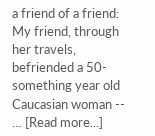a friend of a friend: My friend, through her travels, befriended a 50-something year old Caucasian woman -- … [Read more...]